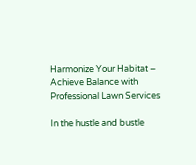Harmonize Your Habitat – Achieve Balance with Professional Lawn Services

In the hustle and bustle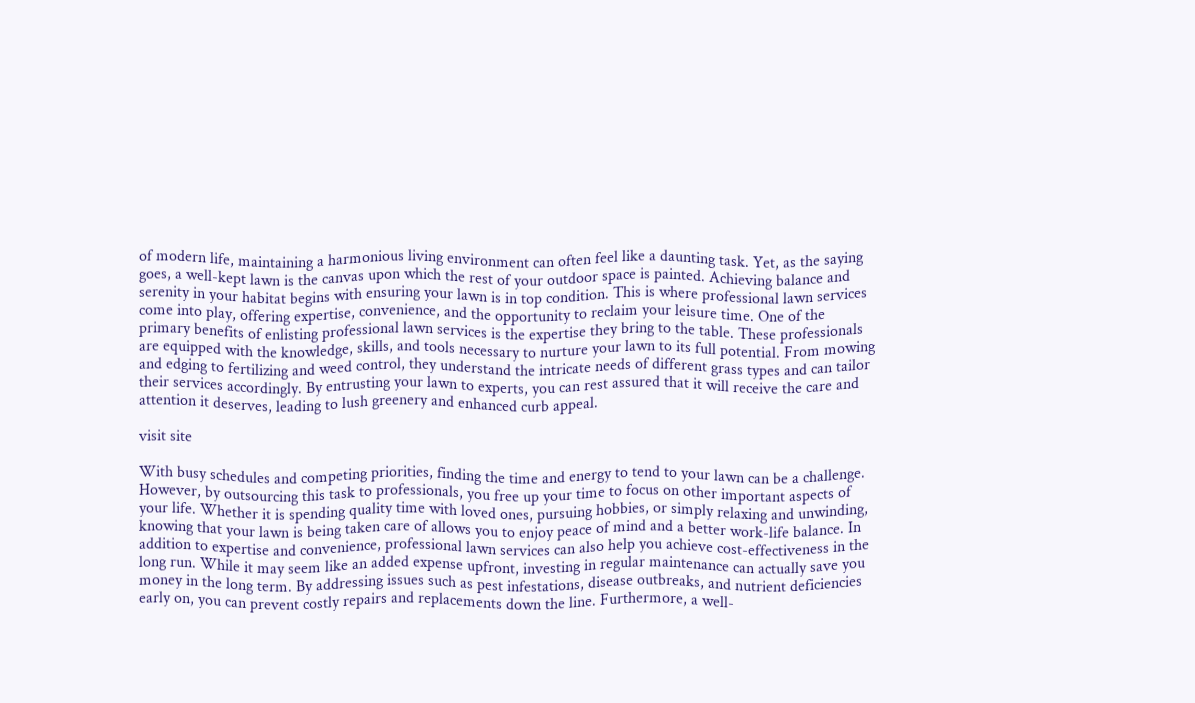of modern life, maintaining a harmonious living environment can often feel like a daunting task. Yet, as the saying goes, a well-kept lawn is the canvas upon which the rest of your outdoor space is painted. Achieving balance and serenity in your habitat begins with ensuring your lawn is in top condition. This is where professional lawn services come into play, offering expertise, convenience, and the opportunity to reclaim your leisure time. One of the primary benefits of enlisting professional lawn services is the expertise they bring to the table. These professionals are equipped with the knowledge, skills, and tools necessary to nurture your lawn to its full potential. From mowing and edging to fertilizing and weed control, they understand the intricate needs of different grass types and can tailor their services accordingly. By entrusting your lawn to experts, you can rest assured that it will receive the care and attention it deserves, leading to lush greenery and enhanced curb appeal.

visit site

With busy schedules and competing priorities, finding the time and energy to tend to your lawn can be a challenge. However, by outsourcing this task to professionals, you free up your time to focus on other important aspects of your life. Whether it is spending quality time with loved ones, pursuing hobbies, or simply relaxing and unwinding, knowing that your lawn is being taken care of allows you to enjoy peace of mind and a better work-life balance. In addition to expertise and convenience, professional lawn services can also help you achieve cost-effectiveness in the long run. While it may seem like an added expense upfront, investing in regular maintenance can actually save you money in the long term. By addressing issues such as pest infestations, disease outbreaks, and nutrient deficiencies early on, you can prevent costly repairs and replacements down the line. Furthermore, a well-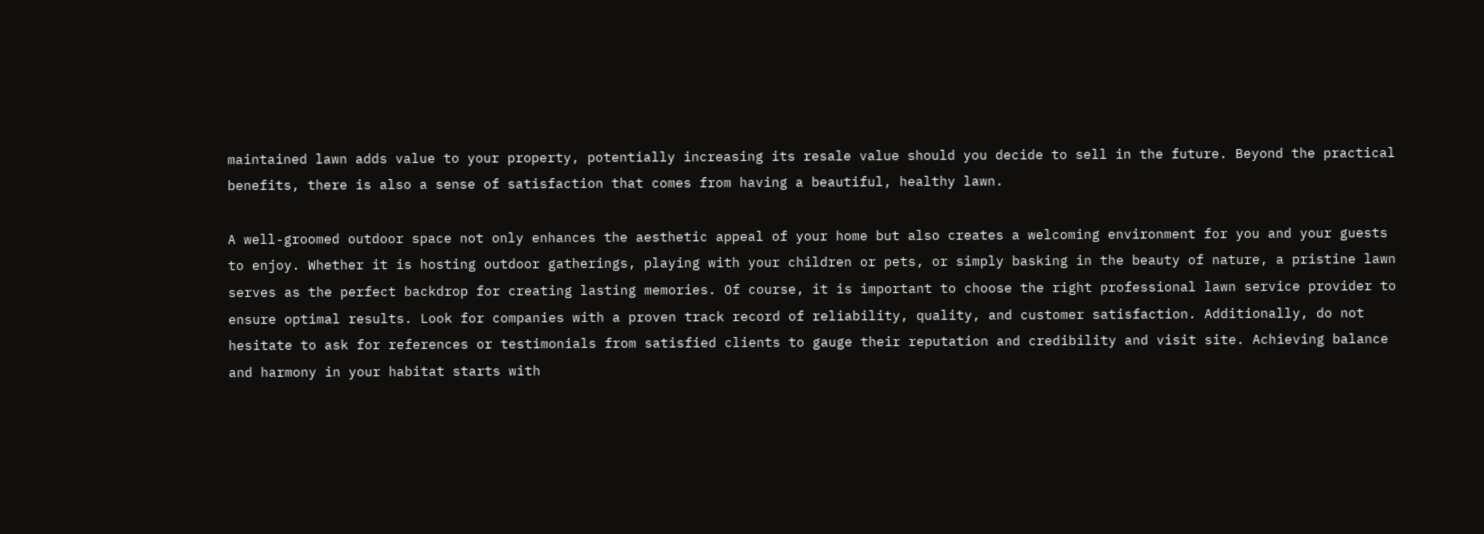maintained lawn adds value to your property, potentially increasing its resale value should you decide to sell in the future. Beyond the practical benefits, there is also a sense of satisfaction that comes from having a beautiful, healthy lawn.

A well-groomed outdoor space not only enhances the aesthetic appeal of your home but also creates a welcoming environment for you and your guests to enjoy. Whether it is hosting outdoor gatherings, playing with your children or pets, or simply basking in the beauty of nature, a pristine lawn serves as the perfect backdrop for creating lasting memories. Of course, it is important to choose the right professional lawn service provider to ensure optimal results. Look for companies with a proven track record of reliability, quality, and customer satisfaction. Additionally, do not hesitate to ask for references or testimonials from satisfied clients to gauge their reputation and credibility and visit site. Achieving balance and harmony in your habitat starts with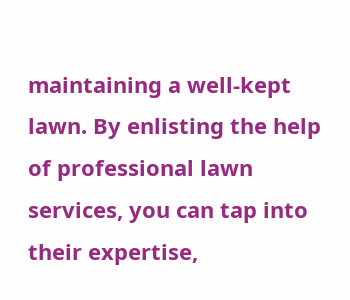maintaining a well-kept lawn. By enlisting the help of professional lawn services, you can tap into their expertise,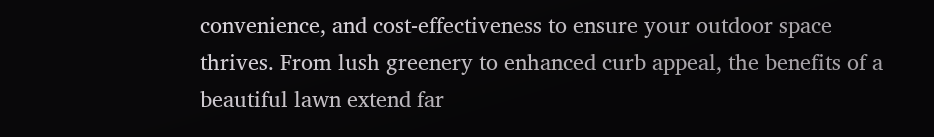convenience, and cost-effectiveness to ensure your outdoor space thrives. From lush greenery to enhanced curb appeal, the benefits of a beautiful lawn extend far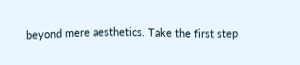beyond mere aesthetics. Take the first step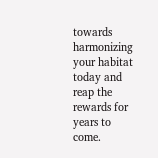towards harmonizing your habitat today and reap the rewards for years to come.